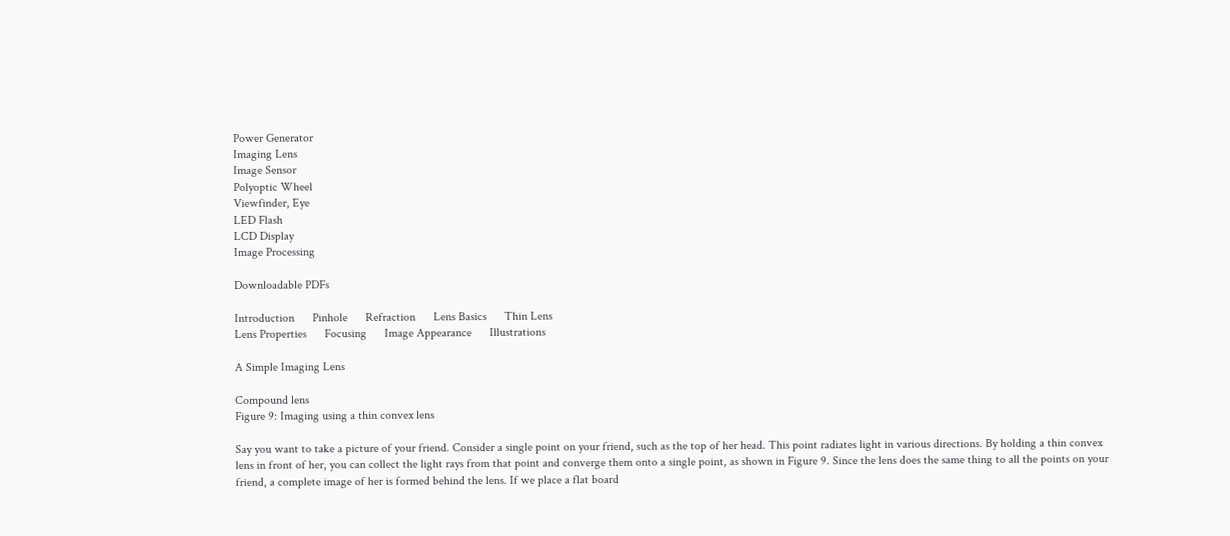Power Generator
Imaging Lens
Image Sensor
Polyoptic Wheel
Viewfinder, Eye
LED Flash
LCD Display
Image Processing

Downloadable PDFs

Introduction      Pinhole      Refraction      Lens Basics      Thin Lens
Lens Properties      Focusing      Image Appearance      Illustrations

A Simple Imaging Lens

Compound lens
Figure 9: Imaging using a thin convex lens

Say you want to take a picture of your friend. Consider a single point on your friend, such as the top of her head. This point radiates light in various directions. By holding a thin convex lens in front of her, you can collect the light rays from that point and converge them onto a single point, as shown in Figure 9. Since the lens does the same thing to all the points on your friend, a complete image of her is formed behind the lens. If we place a flat board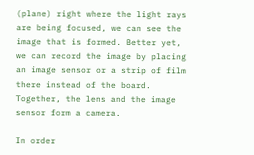(plane) right where the light rays are being focused, we can see the image that is formed. Better yet, we can record the image by placing an image sensor or a strip of film there instead of the board. Together, the lens and the image sensor form a camera.

In order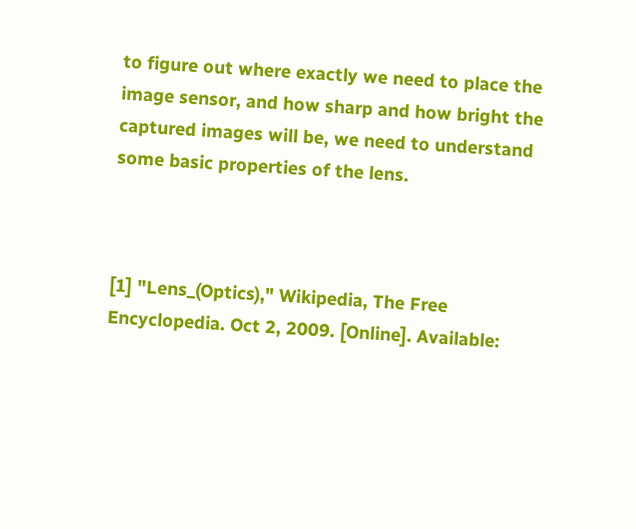to figure out where exactly we need to place the image sensor, and how sharp and how bright the captured images will be, we need to understand some basic properties of the lens.



[1] "Lens_(Optics)," Wikipedia, The Free Encyclopedia. Oct 2, 2009. [Online]. Available: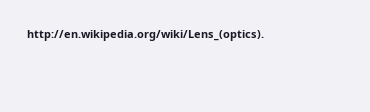http://en.wikipedia.org/wiki/Lens_(optics).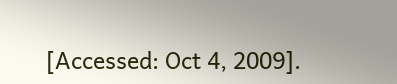[Accessed: Oct 4, 2009].